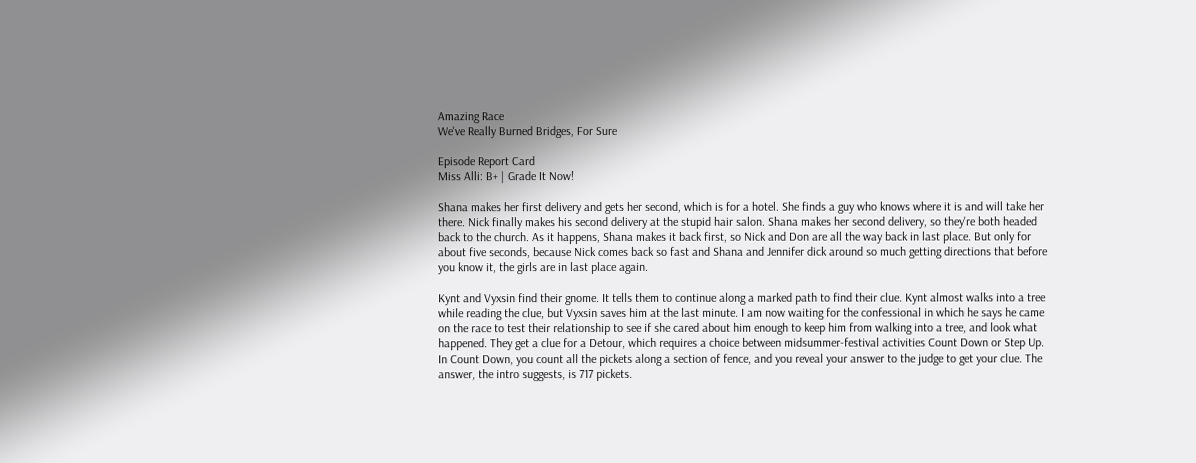Amazing Race
We've Really Burned Bridges, For Sure

Episode Report Card
Miss Alli: B+ | Grade It Now!

Shana makes her first delivery and gets her second, which is for a hotel. She finds a guy who knows where it is and will take her there. Nick finally makes his second delivery at the stupid hair salon. Shana makes her second delivery, so they're both headed back to the church. As it happens, Shana makes it back first, so Nick and Don are all the way back in last place. But only for about five seconds, because Nick comes back so fast and Shana and Jennifer dick around so much getting directions that before you know it, the girls are in last place again.

Kynt and Vyxsin find their gnome. It tells them to continue along a marked path to find their clue. Kynt almost walks into a tree while reading the clue, but Vyxsin saves him at the last minute. I am now waiting for the confessional in which he says he came on the race to test their relationship to see if she cared about him enough to keep him from walking into a tree, and look what happened. They get a clue for a Detour, which requires a choice between midsummer-festival activities Count Down or Step Up. In Count Down, you count all the pickets along a section of fence, and you reveal your answer to the judge to get your clue. The answer, the intro suggests, is 717 pickets.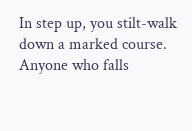In step up, you stilt-walk down a marked course. Anyone who falls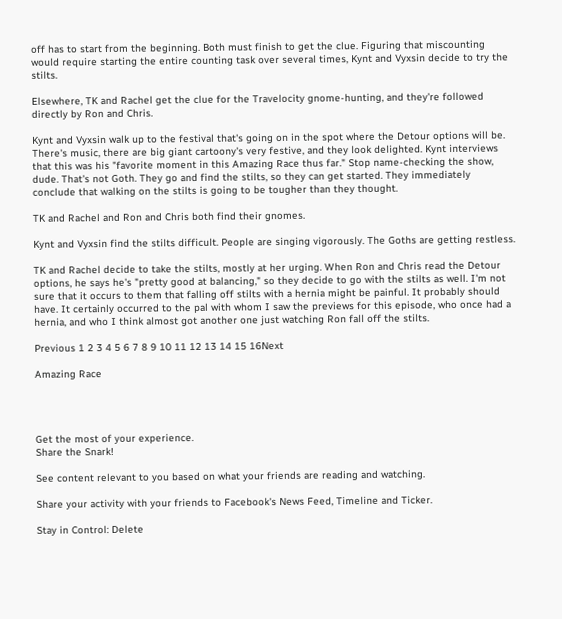off has to start from the beginning. Both must finish to get the clue. Figuring that miscounting would require starting the entire counting task over several times, Kynt and Vyxsin decide to try the stilts.

Elsewhere, TK and Rachel get the clue for the Travelocity gnome-hunting, and they're followed directly by Ron and Chris.

Kynt and Vyxsin walk up to the festival that's going on in the spot where the Detour options will be. There's music, there are big giant cartoony's very festive, and they look delighted. Kynt interviews that this was his "favorite moment in this Amazing Race thus far." Stop name-checking the show, dude. That's not Goth. They go and find the stilts, so they can get started. They immediately conclude that walking on the stilts is going to be tougher than they thought.

TK and Rachel and Ron and Chris both find their gnomes.

Kynt and Vyxsin find the stilts difficult. People are singing vigorously. The Goths are getting restless.

TK and Rachel decide to take the stilts, mostly at her urging. When Ron and Chris read the Detour options, he says he's "pretty good at balancing," so they decide to go with the stilts as well. I'm not sure that it occurs to them that falling off stilts with a hernia might be painful. It probably should have. It certainly occurred to the pal with whom I saw the previews for this episode, who once had a hernia, and who I think almost got another one just watching Ron fall off the stilts.

Previous 1 2 3 4 5 6 7 8 9 10 11 12 13 14 15 16Next

Amazing Race




Get the most of your experience.
Share the Snark!

See content relevant to you based on what your friends are reading and watching.

Share your activity with your friends to Facebook's News Feed, Timeline and Ticker.

Stay in Control: Delete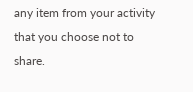any item from your activity that you choose not to share.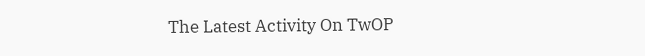The Latest Activity On TwOP